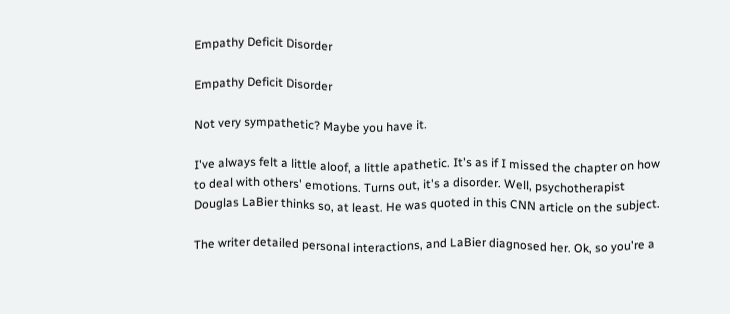Empathy Deficit Disorder

Empathy Deficit Disorder

Not very sympathetic? Maybe you have it.

I've always felt a little aloof, a little apathetic. It's as if I missed the chapter on how to deal with others' emotions. Turns out, it's a disorder. Well, psychotherapist Douglas LaBier thinks so, at least. He was quoted in this CNN article on the subject.

The writer detailed personal interactions, and LaBier diagnosed her. Ok, so you're a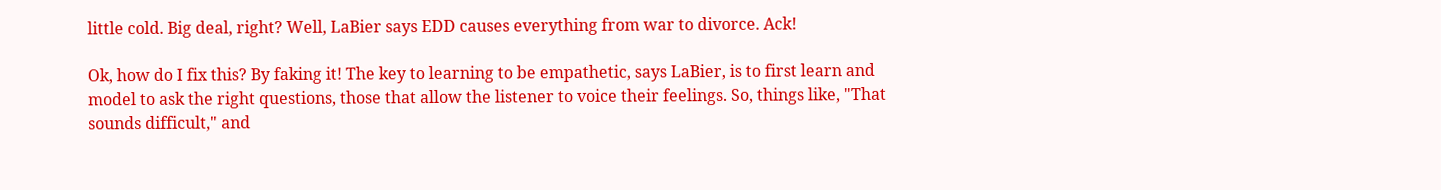little cold. Big deal, right? Well, LaBier says EDD causes everything from war to divorce. Ack!

Ok, how do I fix this? By faking it! The key to learning to be empathetic, says LaBier, is to first learn and model to ask the right questions, those that allow the listener to voice their feelings. So, things like, "That sounds difficult," and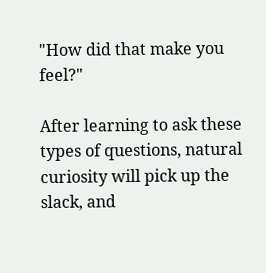"How did that make you feel?"

After learning to ask these types of questions, natural curiosity will pick up the slack, and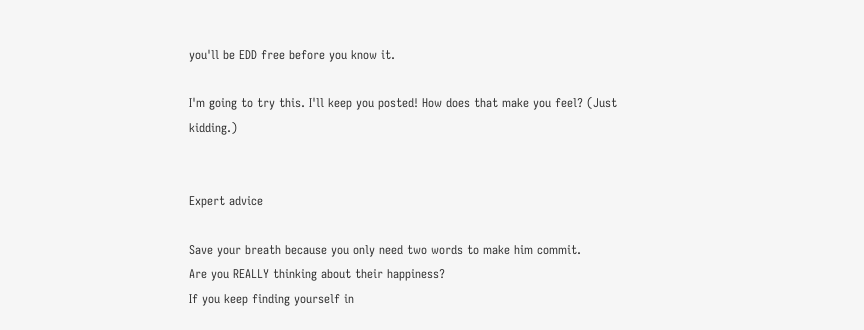you'll be EDD free before you know it.

I'm going to try this. I'll keep you posted! How does that make you feel? (Just kidding.)


Expert advice

Save your breath because you only need two words to make him commit.
Are you REALLY thinking about their happiness?
If you keep finding yourself in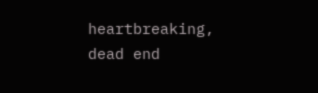heartbreaking, dead end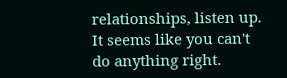relationships, listen up.
It seems like you can't do anything right.